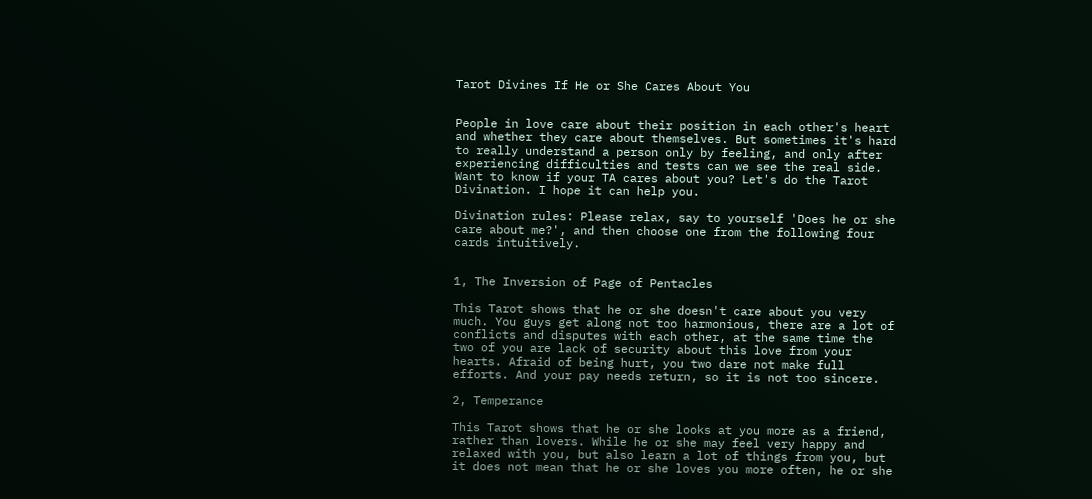Tarot Divines If He or She Cares About You


People in love care about their position in each other's heart and whether they care about themselves. But sometimes it's hard to really understand a person only by feeling, and only after experiencing difficulties and tests can we see the real side. Want to know if your TA cares about you? Let's do the Tarot Divination. I hope it can help you.

Divination rules: Please relax, say to yourself 'Does he or she care about me?', and then choose one from the following four cards intuitively.


1, The Inversion of Page of Pentacles

This Tarot shows that he or she doesn't care about you very much. You guys get along not too harmonious, there are a lot of conflicts and disputes with each other, at the same time the two of you are lack of security about this love from your hearts. Afraid of being hurt, you two dare not make full efforts. And your pay needs return, so it is not too sincere.

2, Temperance

This Tarot shows that he or she looks at you more as a friend, rather than lovers. While he or she may feel very happy and relaxed with you, but also learn a lot of things from you, but it does not mean that he or she loves you more often, he or she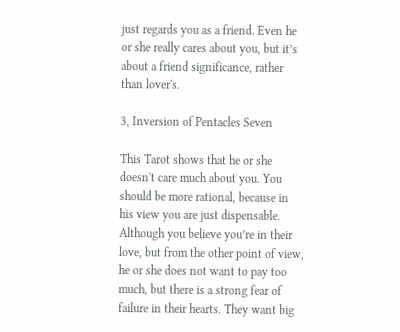just regards you as a friend. Even he or she really cares about you, but it’s about a friend significance, rather than lover's.

3, Inversion of Pentacles Seven

This Tarot shows that he or she doesn't care much about you. You should be more rational, because in his view you are just dispensable. Although you believe you’re in their love, but from the other point of view, he or she does not want to pay too much, but there is a strong fear of failure in their hearts. They want big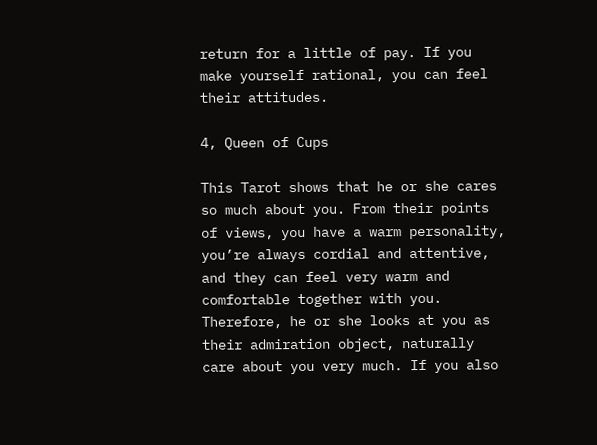return for a little of pay. If you make yourself rational, you can feel their attitudes.

4, Queen of Cups

This Tarot shows that he or she cares so much about you. From their points of views, you have a warm personality, you’re always cordial and attentive, and they can feel very warm and comfortable together with you. Therefore, he or she looks at you as their admiration object, naturally care about you very much. If you also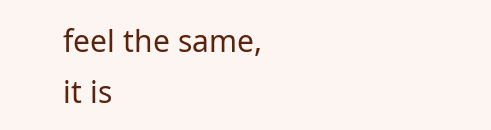feel the same, it is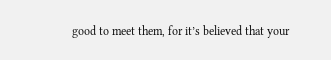good to meet them, for it’s believed that your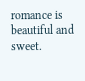romance is beautiful and sweet.